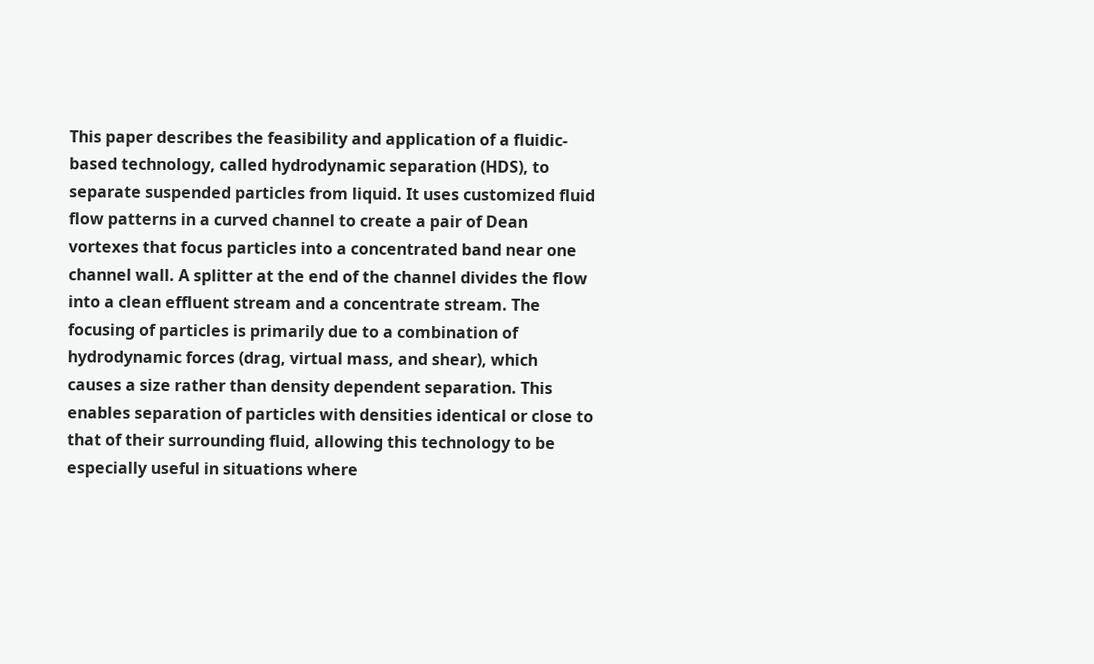This paper describes the feasibility and application of a fluidic-based technology, called hydrodynamic separation (HDS), to separate suspended particles from liquid. It uses customized fluid flow patterns in a curved channel to create a pair of Dean vortexes that focus particles into a concentrated band near one channel wall. A splitter at the end of the channel divides the flow into a clean effluent stream and a concentrate stream. The focusing of particles is primarily due to a combination of hydrodynamic forces (drag, virtual mass, and shear), which causes a size rather than density dependent separation. This enables separation of particles with densities identical or close to that of their surrounding fluid, allowing this technology to be especially useful in situations where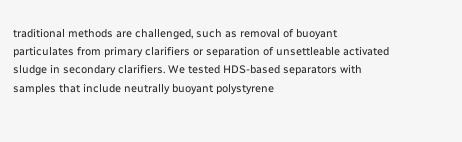traditional methods are challenged, such as removal of buoyant particulates from primary clarifiers or separation of unsettleable activated sludge in secondary clarifiers. We tested HDS-based separators with samples that include neutrally buoyant polystyrene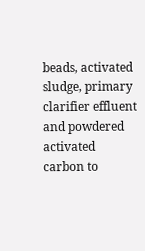beads, activated sludge, primary clarifier effluent and powdered activated carbon to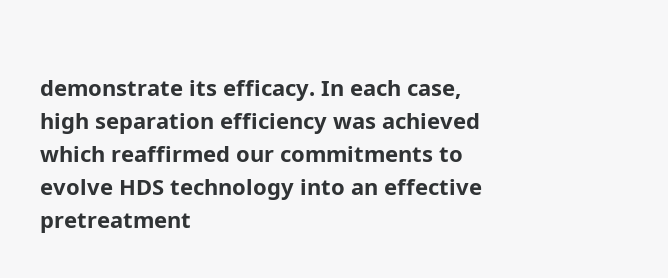demonstrate its efficacy. In each case, high separation efficiency was achieved which reaffirmed our commitments to evolve HDS technology into an effective pretreatment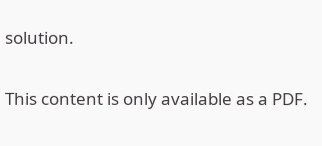solution.

This content is only available as a PDF.